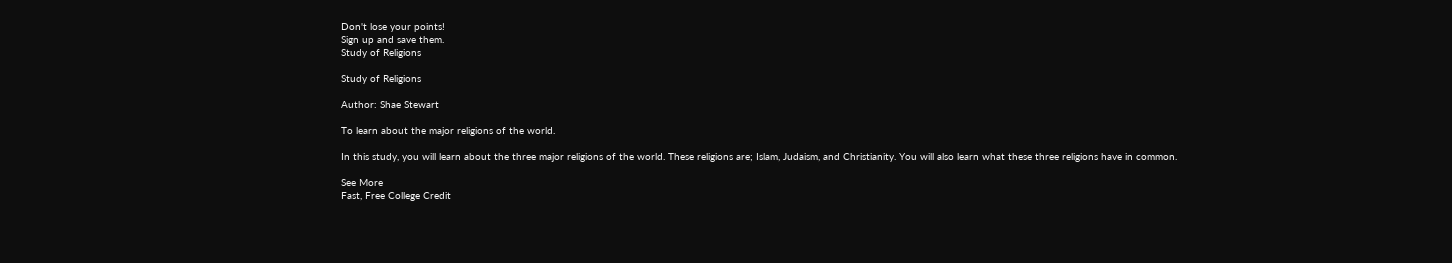Don't lose your points!
Sign up and save them.
Study of Religions

Study of Religions

Author: Shae Stewart

To learn about the major religions of the world.

In this study, you will learn about the three major religions of the world. These religions are; Islam, Judaism, and Christianity. You will also learn what these three religions have in common.

See More
Fast, Free College Credit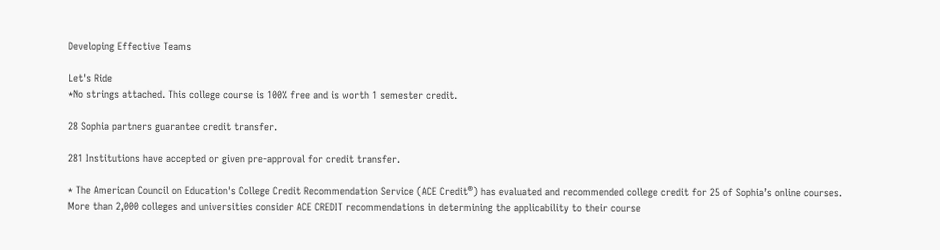Developing Effective Teams

Let's Ride
*No strings attached. This college course is 100% free and is worth 1 semester credit.

28 Sophia partners guarantee credit transfer.

281 Institutions have accepted or given pre-approval for credit transfer.

* The American Council on Education's College Credit Recommendation Service (ACE Credit®) has evaluated and recommended college credit for 25 of Sophia’s online courses. More than 2,000 colleges and universities consider ACE CREDIT recommendations in determining the applicability to their course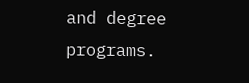and degree programs.